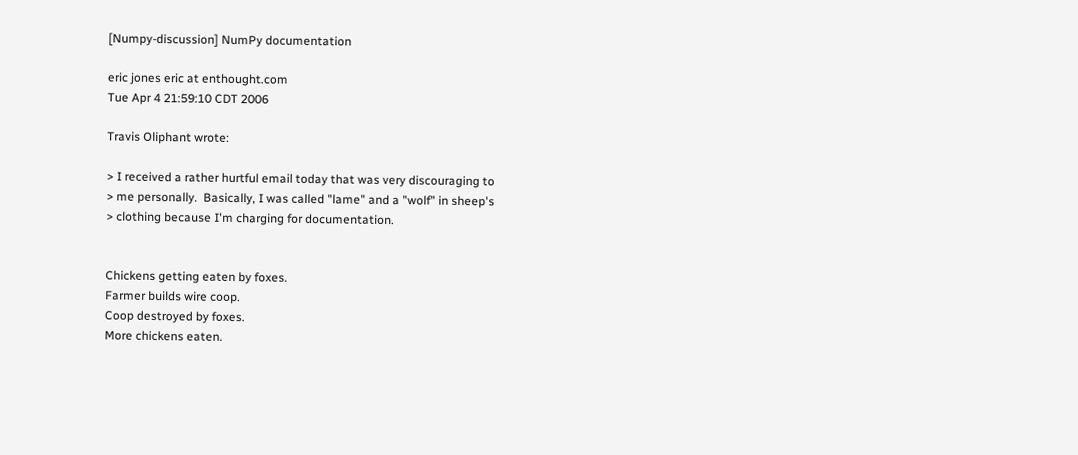[Numpy-discussion] NumPy documentation

eric jones eric at enthought.com
Tue Apr 4 21:59:10 CDT 2006

Travis Oliphant wrote:

> I received a rather hurtful email today that was very discouraging to
> me personally.  Basically, I was called "lame" and a "wolf" in sheep's
> clothing because I'm charging for documentation.


Chickens getting eaten by foxes.
Farmer builds wire coop.
Coop destroyed by foxes.
More chickens eaten.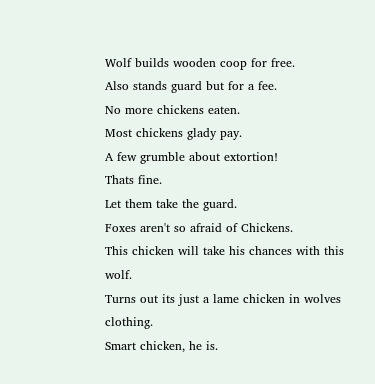Wolf builds wooden coop for free.
Also stands guard but for a fee.
No more chickens eaten.
Most chickens glady pay.
A few grumble about extortion!
Thats fine.
Let them take the guard.
Foxes aren't so afraid of Chickens.
This chicken will take his chances with this wolf.
Turns out its just a lame chicken in wolves clothing.
Smart chicken, he is.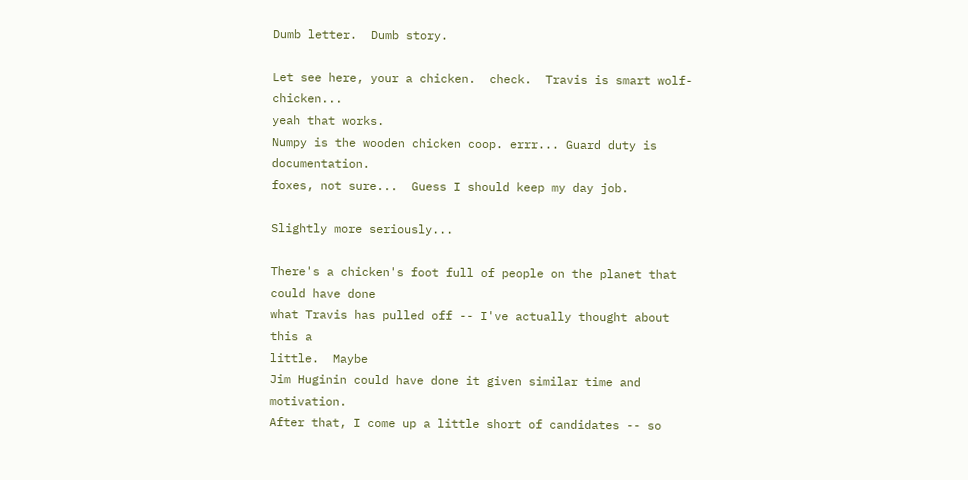Dumb letter.  Dumb story.

Let see here, your a chicken.  check.  Travis is smart wolf-chicken...
yeah that works.
Numpy is the wooden chicken coop. errr... Guard duty is documentation.
foxes, not sure...  Guess I should keep my day job.

Slightly more seriously...

There's a chicken's foot full of people on the planet that could have done
what Travis has pulled off -- I've actually thought about this a
little.  Maybe
Jim Huginin could have done it given similar time and motivation.
After that, I come up a little short of candidates -- so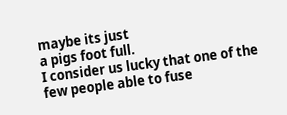maybe its just
a pigs foot full.
I consider us lucky that one of the few people able to fuse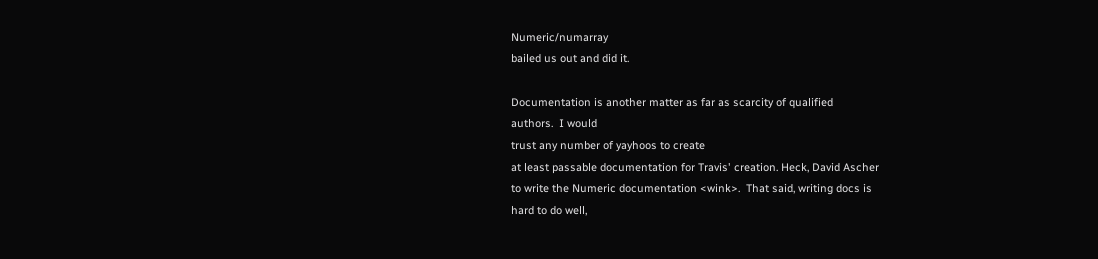Numeric/numarray
bailed us out and did it.

Documentation is another matter as far as scarcity of qualified
authors.  I would
trust any number of yayhoos to create
at least passable documentation for Travis' creation. Heck, David Ascher
to write the Numeric documentation <wink>.  That said, writing docs is
hard to do well,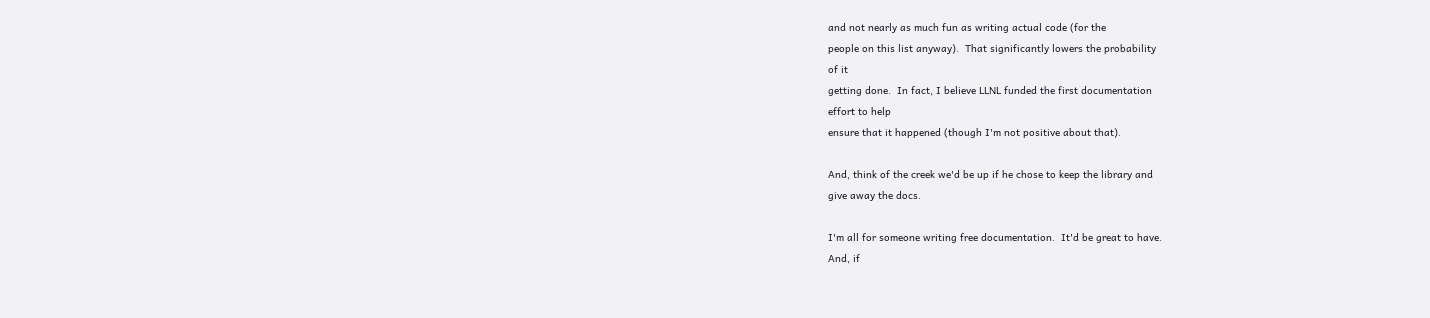and not nearly as much fun as writing actual code (for the
people on this list anyway).  That significantly lowers the probability
of it
getting done.  In fact, I believe LLNL funded the first documentation
effort to help
ensure that it happened (though I'm not positive about that).

And, think of the creek we'd be up if he chose to keep the library and
give away the docs.

I'm all for someone writing free documentation.  It'd be great to have.
And, if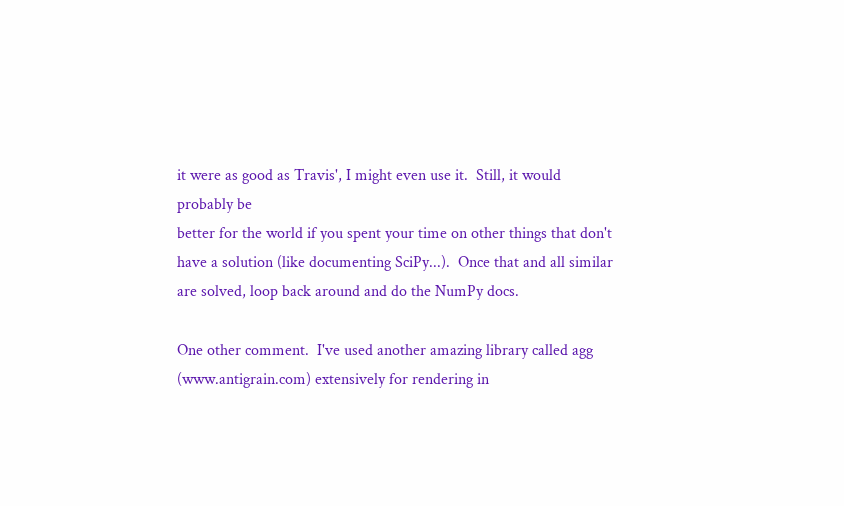it were as good as Travis', I might even use it.  Still, it would
probably be
better for the world if you spent your time on other things that don't
have a solution (like documenting SciPy...).  Once that and all similar
are solved, loop back around and do the NumPy docs.

One other comment.  I've used another amazing library called agg
(www.antigrain.com) extensively for rendering in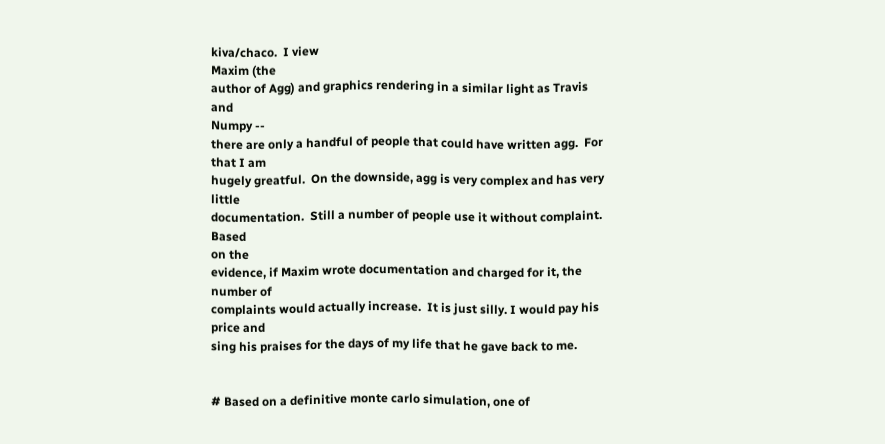kiva/chaco.  I view
Maxim (the
author of Agg) and graphics rendering in a similar light as Travis and
Numpy --
there are only a handful of people that could have written agg.  For
that I am
hugely greatful.  On the downside, agg is very complex and has very little
documentation.  Still a number of people use it without complaint. Based
on the
evidence, if Maxim wrote documentation and charged for it, the number of
complaints would actually increase.  It is just silly. I would pay his
price and
sing his praises for the days of my life that he gave back to me.


# Based on a definitive monte carlo simulation, one of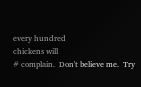every hundred
chickens will
# complain.  Don't believe me.  Try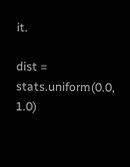it.

dist = stats.uniform(0.0, 1.0)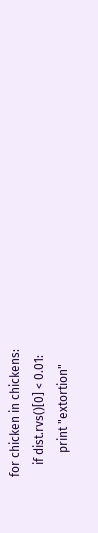for chicken in chickens:
    if dist.rvs()[0] < 0.01:
        print "extortion"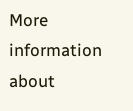More information about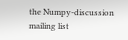the Numpy-discussion mailing list